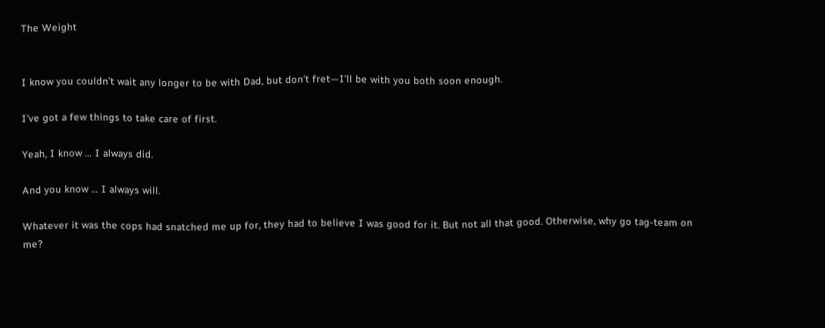The Weight


I know you couldn’t wait any longer to be with Dad, but don’t fret—I’ll be with you both soon enough.

I’ve got a few things to take care of first.

Yeah, I know … I always did.

And you know … I always will.

Whatever it was the cops had snatched me up for, they had to believe I was good for it. But not all that good. Otherwise, why go tag-team on me?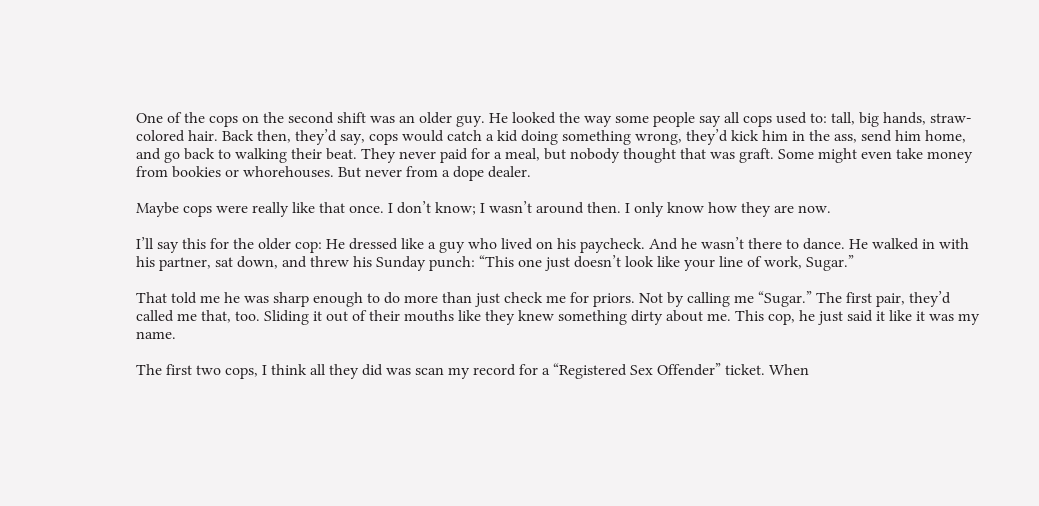One of the cops on the second shift was an older guy. He looked the way some people say all cops used to: tall, big hands, straw-colored hair. Back then, they’d say, cops would catch a kid doing something wrong, they’d kick him in the ass, send him home, and go back to walking their beat. They never paid for a meal, but nobody thought that was graft. Some might even take money from bookies or whorehouses. But never from a dope dealer.

Maybe cops were really like that once. I don’t know; I wasn’t around then. I only know how they are now.

I’ll say this for the older cop: He dressed like a guy who lived on his paycheck. And he wasn’t there to dance. He walked in with his partner, sat down, and threw his Sunday punch: “This one just doesn’t look like your line of work, Sugar.”

That told me he was sharp enough to do more than just check me for priors. Not by calling me “Sugar.” The first pair, they’d called me that, too. Sliding it out of their mouths like they knew something dirty about me. This cop, he just said it like it was my name.

The first two cops, I think all they did was scan my record for a “Registered Sex Offender” ticket. When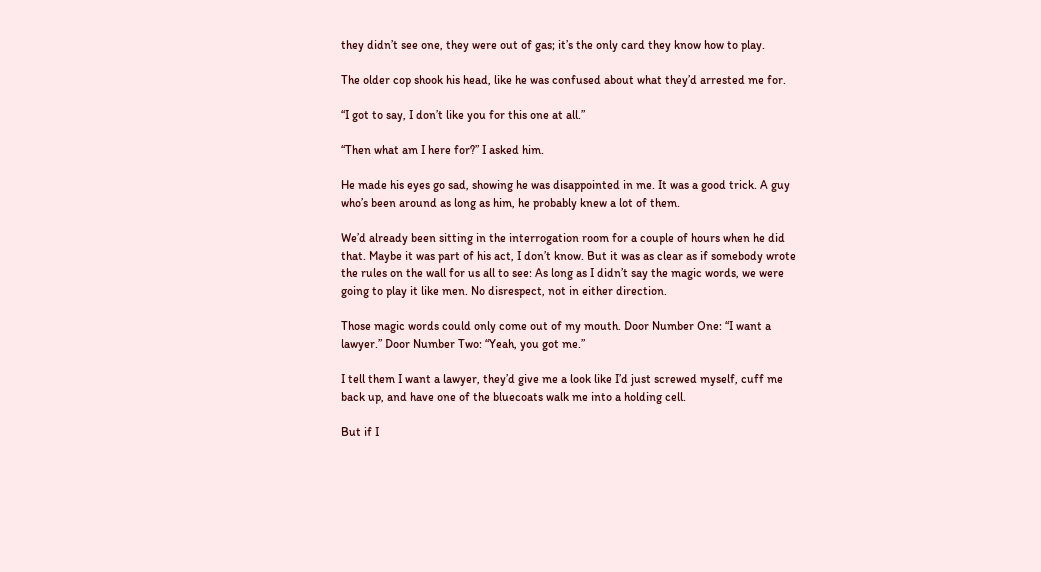they didn’t see one, they were out of gas; it’s the only card they know how to play.

The older cop shook his head, like he was confused about what they’d arrested me for.

“I got to say, I don’t like you for this one at all.”

“Then what am I here for?” I asked him.

He made his eyes go sad, showing he was disappointed in me. It was a good trick. A guy who’s been around as long as him, he probably knew a lot of them.

We’d already been sitting in the interrogation room for a couple of hours when he did that. Maybe it was part of his act, I don’t know. But it was as clear as if somebody wrote the rules on the wall for us all to see: As long as I didn’t say the magic words, we were going to play it like men. No disrespect, not in either direction.

Those magic words could only come out of my mouth. Door Number One: “I want a lawyer.” Door Number Two: “Yeah, you got me.”

I tell them I want a lawyer, they’d give me a look like I’d just screwed myself, cuff me back up, and have one of the bluecoats walk me into a holding cell.

But if I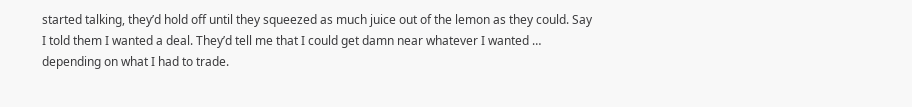started talking, they’d hold off until they squeezed as much juice out of the lemon as they could. Say I told them I wanted a deal. They’d tell me that I could get damn near whatever I wanted … depending on what I had to trade.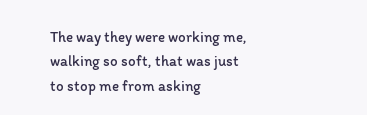The way they were working me, walking so soft, that was just to stop me from asking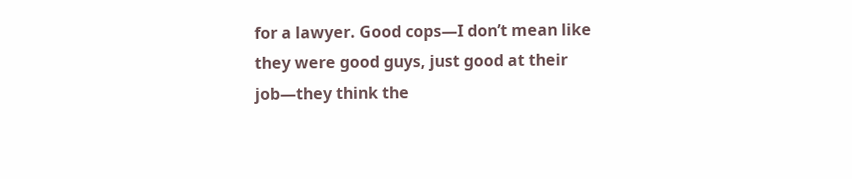for a lawyer. Good cops—I don’t mean like they were good guys, just good at their job—they think the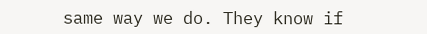same way we do. They know if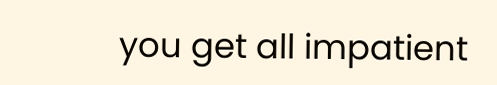you get all impatient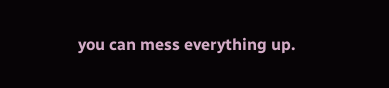you can mess everything up.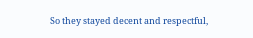So they stayed decent and respectful,